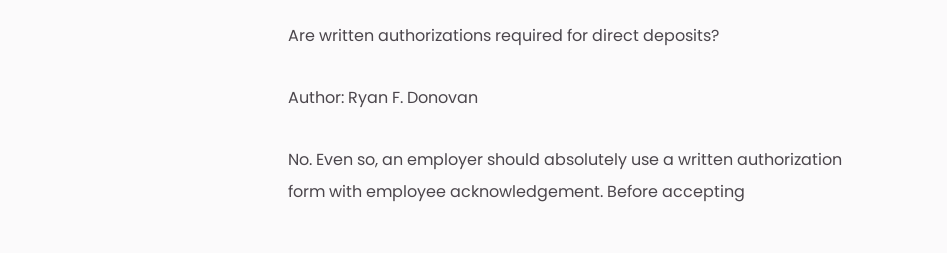Are written authorizations required for direct deposits?

Author: Ryan F. Donovan

No. Even so, an employer should absolutely use a written authorization form with employee acknowledgement. Before accepting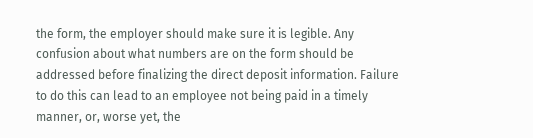the form, the employer should make sure it is legible. Any confusion about what numbers are on the form should be addressed before finalizing the direct deposit information. Failure to do this can lead to an employee not being paid in a timely manner, or, worse yet, the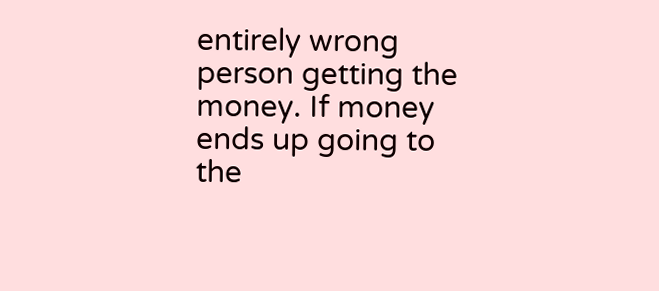entirely wrong person getting the money. If money ends up going to the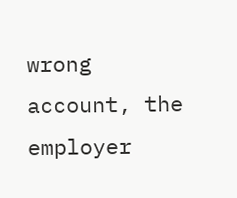wrong account, the employer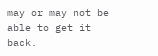may or may not be able to get it back.